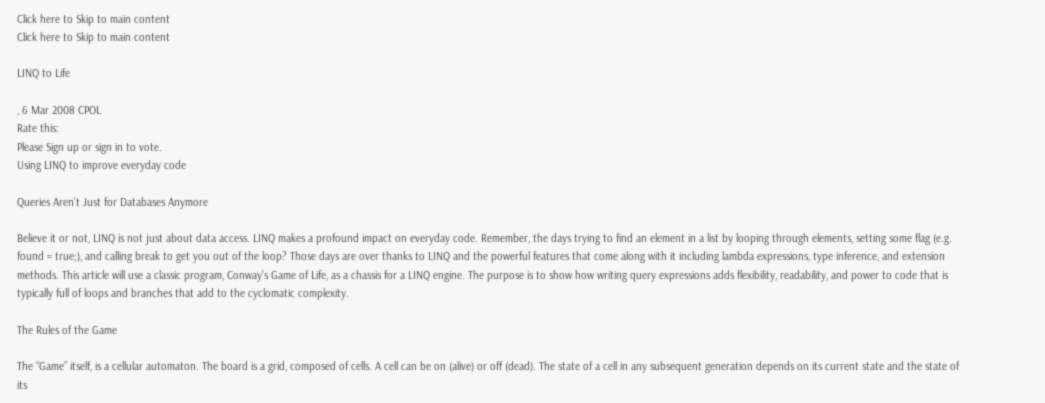Click here to Skip to main content
Click here to Skip to main content

LINQ to Life

, 6 Mar 2008 CPOL
Rate this:
Please Sign up or sign in to vote.
Using LINQ to improve everyday code

Queries Aren't Just for Databases Anymore

Believe it or not, LINQ is not just about data access. LINQ makes a profound impact on everyday code. Remember, the days trying to find an element in a list by looping through elements, setting some flag (e.g. found = true;), and calling break to get you out of the loop? Those days are over thanks to LINQ and the powerful features that come along with it including lambda expressions, type inference, and extension methods. This article will use a classic program, Conway’s Game of Life, as a chassis for a LINQ engine. The purpose is to show how writing query expressions adds flexibility, readability, and power to code that is typically full of loops and branches that add to the cyclomatic complexity.

The Rules of the Game

The “Game” itself, is a cellular automaton. The board is a grid, composed of cells. A cell can be on (alive) or off (dead). The state of a cell in any subsequent generation depends on its current state and the state of its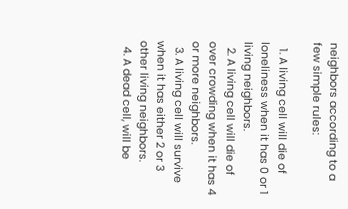neighbors according to a few simple rules:

  1. A living cell will die of loneliness when it has 0 or 1 living neighbors.
  2. A living cell will die of over crowding when it has 4 or more neighbors.
  3. A living cell will survive when it has either 2 or 3 other living neighbors.
  4. A dead cell, will be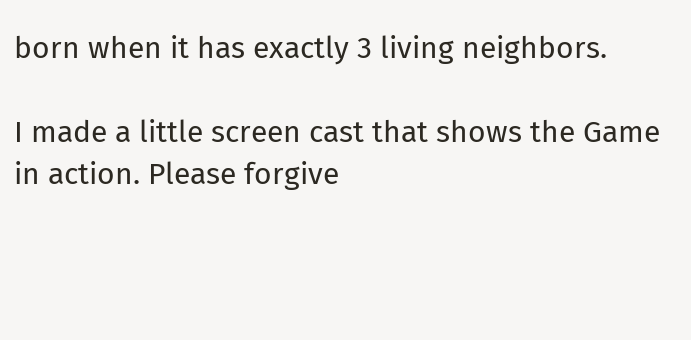born when it has exactly 3 living neighbors.

I made a little screen cast that shows the Game in action. Please forgive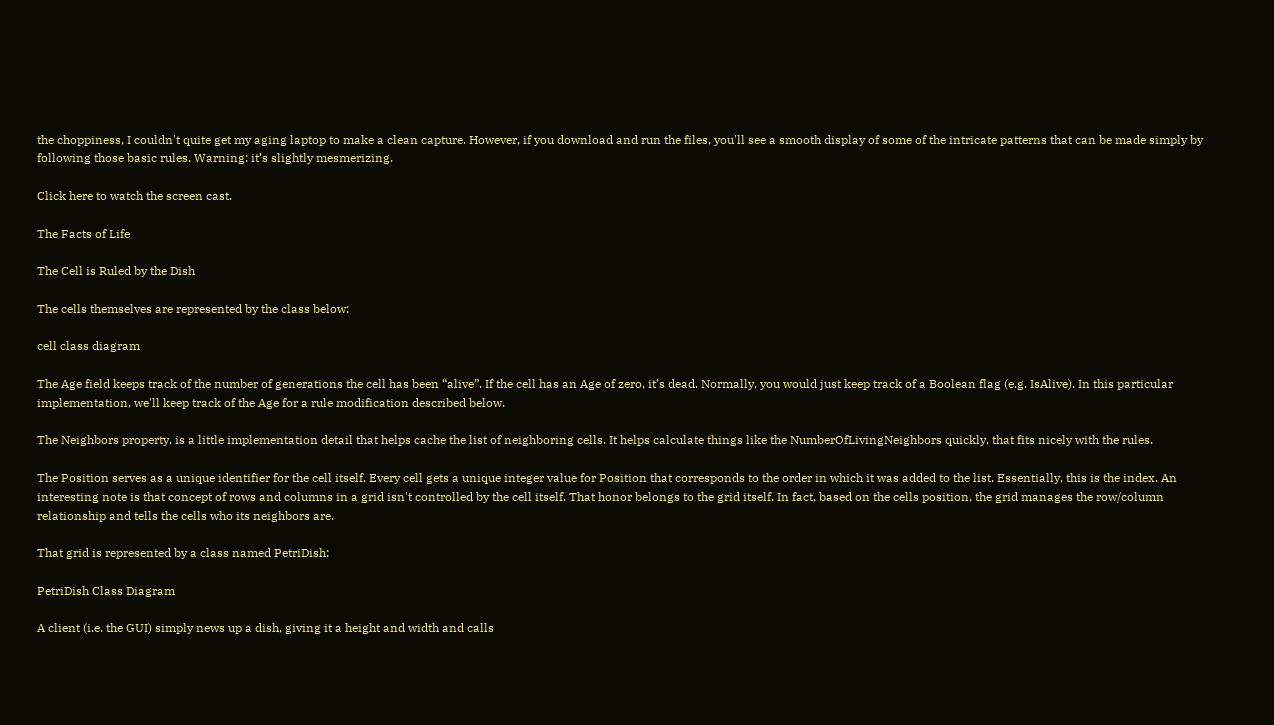the choppiness, I couldn't quite get my aging laptop to make a clean capture. However, if you download and run the files, you'll see a smooth display of some of the intricate patterns that can be made simply by following those basic rules. Warning: it’s slightly mesmerizing.

Click here to watch the screen cast.

The Facts of Life

The Cell is Ruled by the Dish

The cells themselves are represented by the class below:

cell class diagram

The Age field keeps track of the number of generations the cell has been “alive”. If the cell has an Age of zero, it’s dead. Normally, you would just keep track of a Boolean flag (e.g. IsAlive). In this particular implementation, we'll keep track of the Age for a rule modification described below.

The Neighbors property, is a little implementation detail that helps cache the list of neighboring cells. It helps calculate things like the NumberOfLivingNeighbors quickly, that fits nicely with the rules.

The Position serves as a unique identifier for the cell itself. Every cell gets a unique integer value for Position that corresponds to the order in which it was added to the list. Essentially, this is the index. An interesting note is that concept of rows and columns in a grid isn't controlled by the cell itself. That honor belongs to the grid itself. In fact, based on the cells position, the grid manages the row/column relationship and tells the cells who its neighbors are.

That grid is represented by a class named PetriDish:

PetriDish Class Diagram

A client (i.e. the GUI) simply news up a dish, giving it a height and width and calls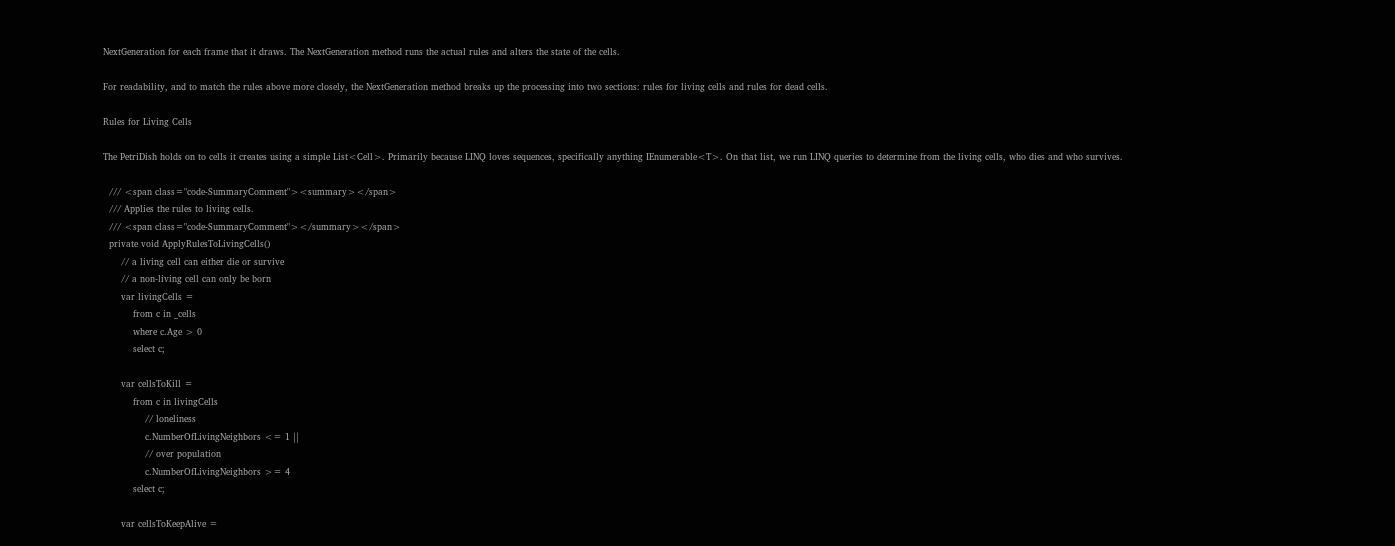NextGeneration for each frame that it draws. The NextGeneration method runs the actual rules and alters the state of the cells.

For readability, and to match the rules above more closely, the NextGeneration method breaks up the processing into two sections: rules for living cells and rules for dead cells.

Rules for Living Cells

The PetriDish holds on to cells it creates using a simple List<Cell>. Primarily because LINQ loves sequences, specifically anything IEnumerable<T>. On that list, we run LINQ queries to determine from the living cells, who dies and who survives.

  /// <span class="code-SummaryComment"><summary></span>
  /// Applies the rules to living cells.
  /// <span class="code-SummaryComment"></summary></span>
  private void ApplyRulesToLivingCells()
      // a living cell can either die or survive
      // a non-living cell can only be born
      var livingCells =
          from c in _cells
          where c.Age > 0
          select c;

      var cellsToKill =
          from c in livingCells
              // loneliness
              c.NumberOfLivingNeighbors <= 1 ||
              // over population
              c.NumberOfLivingNeighbors >= 4
          select c;

      var cellsToKeepAlive =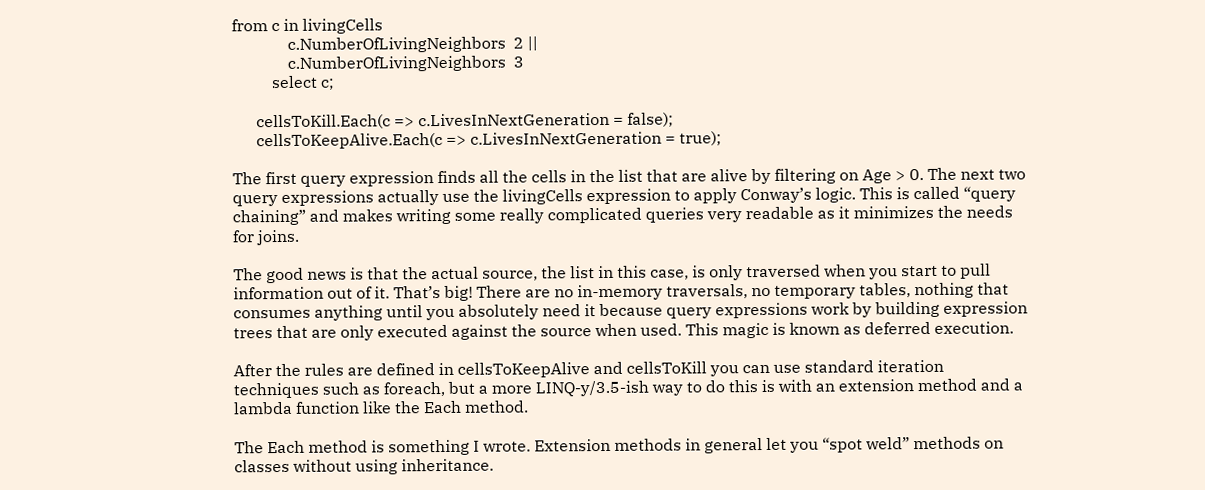from c in livingCells
              c.NumberOfLivingNeighbors  2 ||
              c.NumberOfLivingNeighbors  3
          select c;

      cellsToKill.Each(c => c.LivesInNextGeneration = false);
      cellsToKeepAlive.Each(c => c.LivesInNextGeneration = true);

The first query expression finds all the cells in the list that are alive by filtering on Age > 0. The next two query expressions actually use the livingCells expression to apply Conway’s logic. This is called “query chaining” and makes writing some really complicated queries very readable as it minimizes the needs for joins.

The good news is that the actual source, the list in this case, is only traversed when you start to pull information out of it. That’s big! There are no in-memory traversals, no temporary tables, nothing that consumes anything until you absolutely need it because query expressions work by building expression trees that are only executed against the source when used. This magic is known as deferred execution.

After the rules are defined in cellsToKeepAlive and cellsToKill you can use standard iteration techniques such as foreach, but a more LINQ-y/3.5-ish way to do this is with an extension method and a lambda function like the Each method.

The Each method is something I wrote. Extension methods in general let you “spot weld” methods on classes without using inheritance.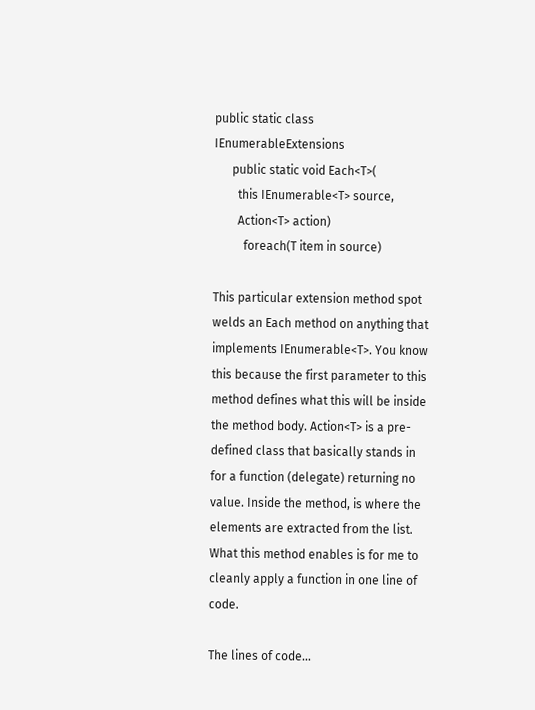public static class IEnumerableExtensions
      public static void Each<T>(
        this IEnumerable<T> source,
        Action<T> action)
          foreach(T item in source)

This particular extension method spot welds an Each method on anything that implements IEnumerable<T>. You know this because the first parameter to this method defines what this will be inside the method body. Action<T> is a pre-defined class that basically stands in for a function (delegate) returning no value. Inside the method, is where the elements are extracted from the list. What this method enables is for me to cleanly apply a function in one line of code.

The lines of code…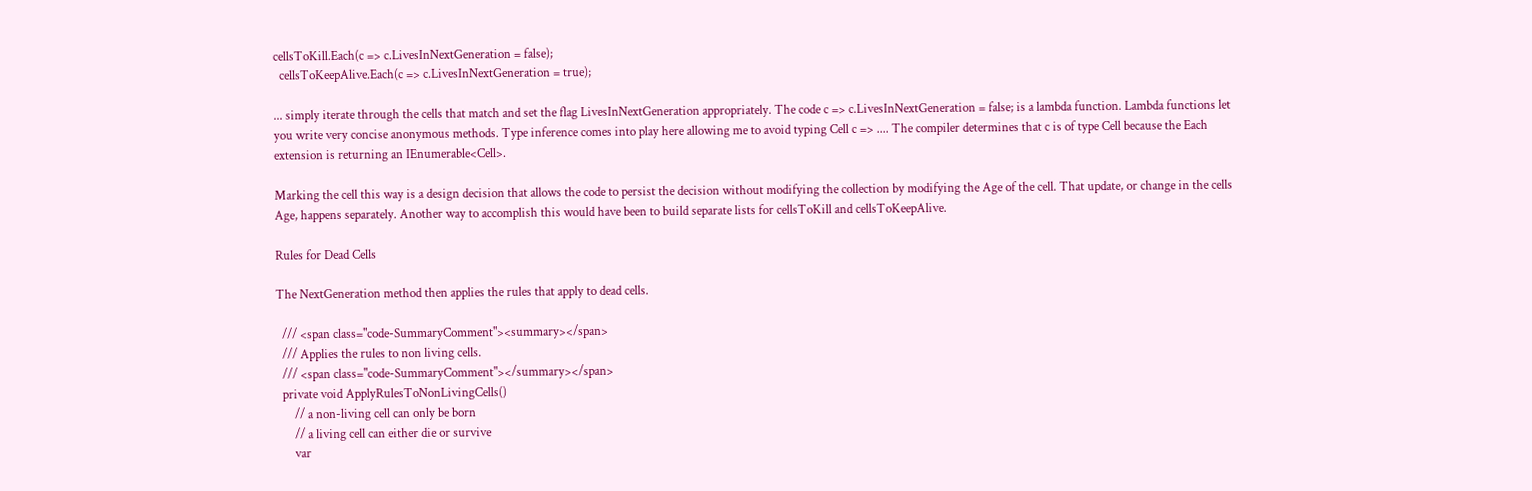cellsToKill.Each(c => c.LivesInNextGeneration = false);
  cellsToKeepAlive.Each(c => c.LivesInNextGeneration = true);

... simply iterate through the cells that match and set the flag LivesInNextGeneration appropriately. The code c => c.LivesInNextGeneration = false; is a lambda function. Lambda functions let you write very concise anonymous methods. Type inference comes into play here allowing me to avoid typing Cell c => .... The compiler determines that c is of type Cell because the Each extension is returning an IEnumerable<Cell>.

Marking the cell this way is a design decision that allows the code to persist the decision without modifying the collection by modifying the Age of the cell. That update, or change in the cells Age, happens separately. Another way to accomplish this would have been to build separate lists for cellsToKill and cellsToKeepAlive.

Rules for Dead Cells

The NextGeneration method then applies the rules that apply to dead cells.

  /// <span class="code-SummaryComment"><summary></span>
  /// Applies the rules to non living cells.
  /// <span class="code-SummaryComment"></summary></span>
  private void ApplyRulesToNonLivingCells()
      // a non-living cell can only be born
      // a living cell can either die or survive
      var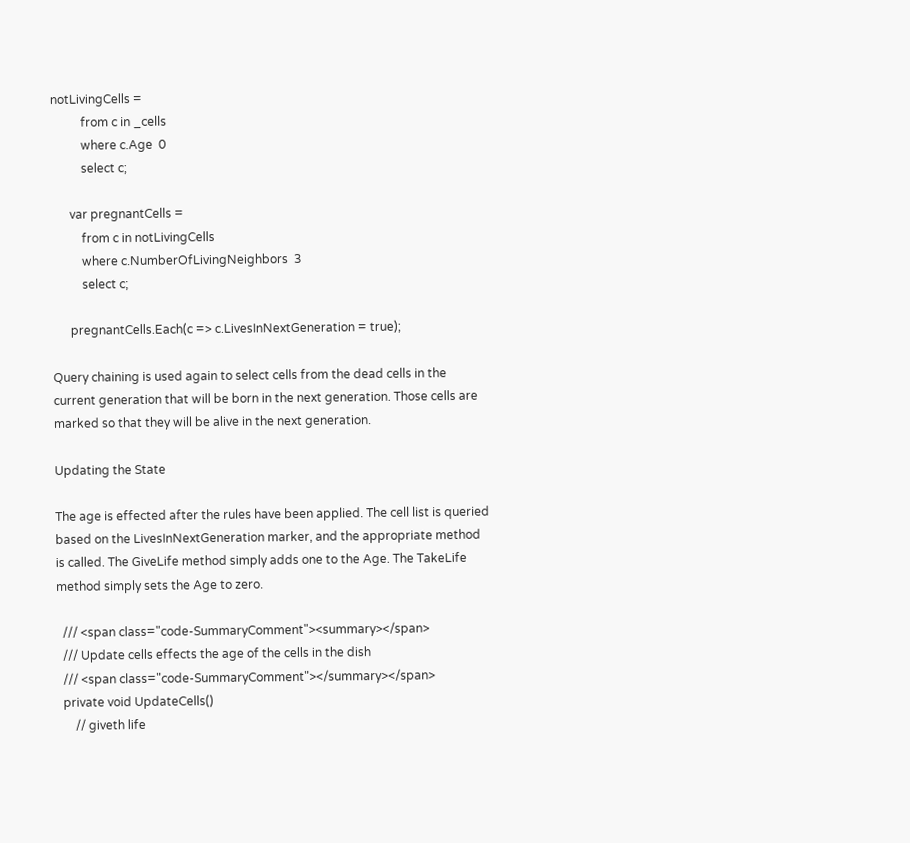notLivingCells =
          from c in _cells
          where c.Age  0
          select c;

      var pregnantCells =
          from c in notLivingCells
          where c.NumberOfLivingNeighbors  3
          select c;

      pregnantCells.Each(c => c.LivesInNextGeneration = true);

Query chaining is used again to select cells from the dead cells in the current generation that will be born in the next generation. Those cells are marked so that they will be alive in the next generation.

Updating the State

The age is effected after the rules have been applied. The cell list is queried based on the LivesInNextGeneration marker, and the appropriate method is called. The GiveLife method simply adds one to the Age. The TakeLife method simply sets the Age to zero.

  /// <span class="code-SummaryComment"><summary></span>
  /// Update cells effects the age of the cells in the dish
  /// <span class="code-SummaryComment"></summary></span>
  private void UpdateCells()
      // giveth life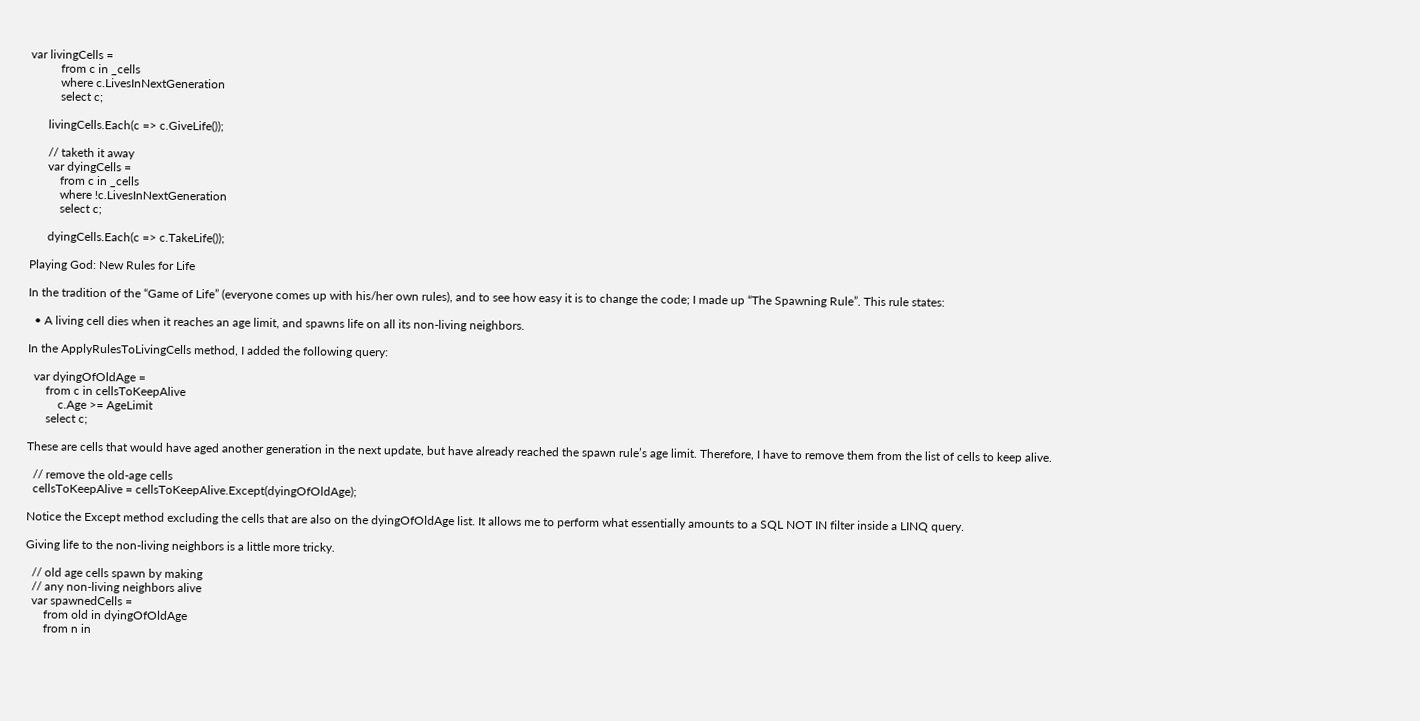var livingCells =
          from c in _cells
          where c.LivesInNextGeneration
          select c;

      livingCells.Each(c => c.GiveLife());

      // taketh it away
      var dyingCells =
          from c in _cells
          where !c.LivesInNextGeneration
          select c;

      dyingCells.Each(c => c.TakeLife());

Playing God: New Rules for Life

In the tradition of the “Game of Life” (everyone comes up with his/her own rules), and to see how easy it is to change the code; I made up “The Spawning Rule”. This rule states:

  • A living cell dies when it reaches an age limit, and spawns life on all its non-living neighbors.

In the ApplyRulesToLivingCells method, I added the following query:

  var dyingOfOldAge =
      from c in cellsToKeepAlive
          c.Age >= AgeLimit
      select c;

These are cells that would have aged another generation in the next update, but have already reached the spawn rule’s age limit. Therefore, I have to remove them from the list of cells to keep alive.

  // remove the old-age cells
  cellsToKeepAlive = cellsToKeepAlive.Except(dyingOfOldAge);

Notice the Except method excluding the cells that are also on the dyingOfOldAge list. It allows me to perform what essentially amounts to a SQL NOT IN filter inside a LINQ query.

Giving life to the non-living neighbors is a little more tricky.

  // old age cells spawn by making
  // any non-living neighbors alive
  var spawnedCells =
      from old in dyingOfOldAge
      from n in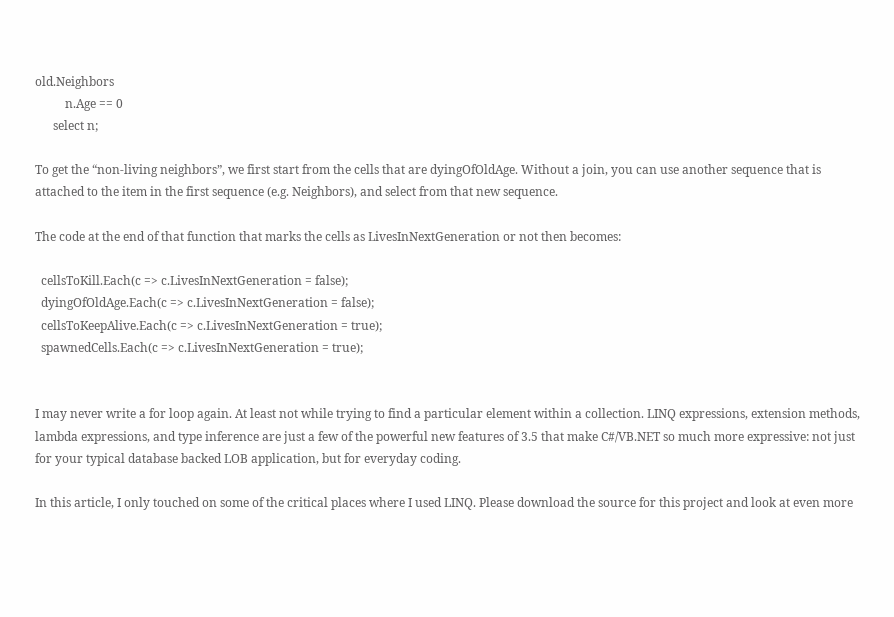old.Neighbors
          n.Age == 0
      select n;

To get the “non-living neighbors”, we first start from the cells that are dyingOfOldAge. Without a join, you can use another sequence that is attached to the item in the first sequence (e.g. Neighbors), and select from that new sequence.

The code at the end of that function that marks the cells as LivesInNextGeneration or not then becomes:

  cellsToKill.Each(c => c.LivesInNextGeneration = false);
  dyingOfOldAge.Each(c => c.LivesInNextGeneration = false);
  cellsToKeepAlive.Each(c => c.LivesInNextGeneration = true);
  spawnedCells.Each(c => c.LivesInNextGeneration = true);


I may never write a for loop again. At least not while trying to find a particular element within a collection. LINQ expressions, extension methods, lambda expressions, and type inference are just a few of the powerful new features of 3.5 that make C#/VB.NET so much more expressive: not just for your typical database backed LOB application, but for everyday coding.

In this article, I only touched on some of the critical places where I used LINQ. Please download the source for this project and look at even more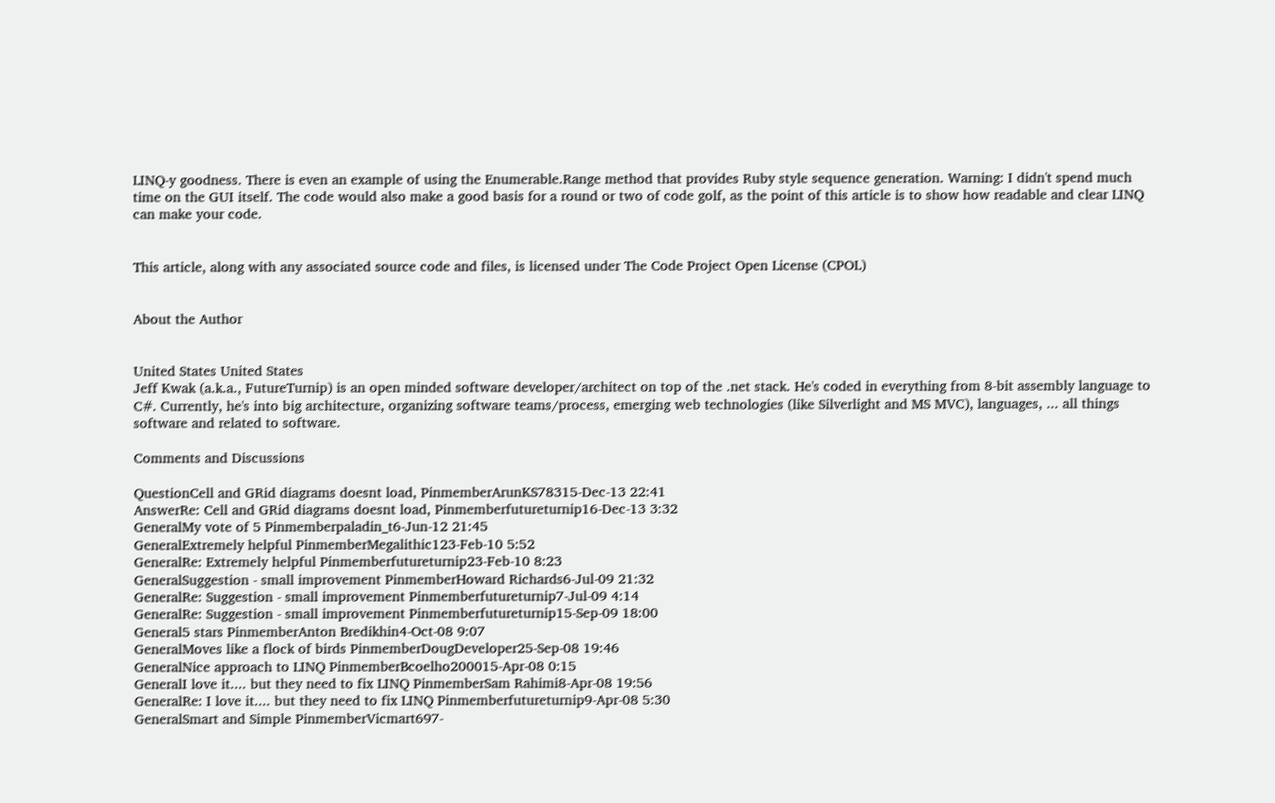LINQ-y goodness. There is even an example of using the Enumerable.Range method that provides Ruby style sequence generation. Warning: I didn't spend much time on the GUI itself. The code would also make a good basis for a round or two of code golf, as the point of this article is to show how readable and clear LINQ can make your code.


This article, along with any associated source code and files, is licensed under The Code Project Open License (CPOL)


About the Author


United States United States
Jeff Kwak (a.k.a., FutureTurnip) is an open minded software developer/architect on top of the .net stack. He's coded in everything from 8-bit assembly language to C#. Currently, he's into big architecture, organizing software teams/process, emerging web technologies (like Silverlight and MS MVC), languages, ... all things software and related to software.

Comments and Discussions

QuestionCell and GRid diagrams doesnt load, PinmemberArunKS78315-Dec-13 22:41
AnswerRe: Cell and GRid diagrams doesnt load, Pinmemberfutureturnip16-Dec-13 3:32
GeneralMy vote of 5 Pinmemberpaladin_t6-Jun-12 21:45
GeneralExtremely helpful PinmemberMegalithic123-Feb-10 5:52
GeneralRe: Extremely helpful Pinmemberfutureturnip23-Feb-10 8:23
GeneralSuggestion - small improvement PinmemberHoward Richards6-Jul-09 21:32
GeneralRe: Suggestion - small improvement Pinmemberfutureturnip7-Jul-09 4:14
GeneralRe: Suggestion - small improvement Pinmemberfutureturnip15-Sep-09 18:00
General5 stars PinmemberAnton Bredikhin4-Oct-08 9:07
GeneralMoves like a flock of birds PinmemberDougDeveloper25-Sep-08 19:46
GeneralNice approach to LINQ PinmemberBcoelho200015-Apr-08 0:15
GeneralI love it.... but they need to fix LINQ PinmemberSam Rahimi8-Apr-08 19:56
GeneralRe: I love it.... but they need to fix LINQ Pinmemberfutureturnip9-Apr-08 5:30
GeneralSmart and Simple PinmemberVicmart697-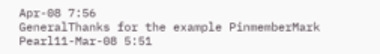Apr-08 7:56
GeneralThanks for the example PinmemberMark Pearl11-Mar-08 5:51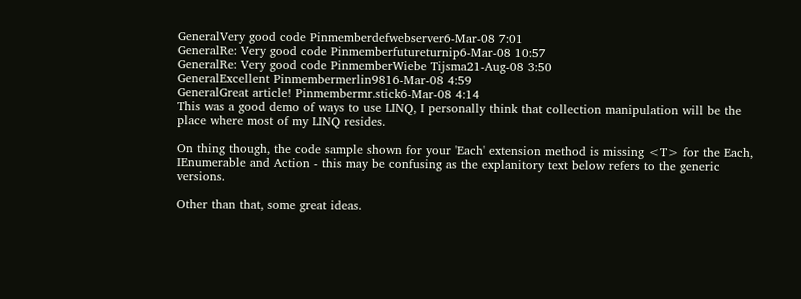GeneralVery good code Pinmemberdefwebserver6-Mar-08 7:01
GeneralRe: Very good code Pinmemberfutureturnip6-Mar-08 10:57
GeneralRe: Very good code PinmemberWiebe Tijsma21-Aug-08 3:50
GeneralExcellent Pinmembermerlin9816-Mar-08 4:59
GeneralGreat article! Pinmembermr.stick6-Mar-08 4:14
This was a good demo of ways to use LINQ, I personally think that collection manipulation will be the place where most of my LINQ resides.

On thing though, the code sample shown for your 'Each' extension method is missing <T> for the Each, IEnumerable and Action - this may be confusing as the explanitory text below refers to the generic versions.

Other than that, some great ideas.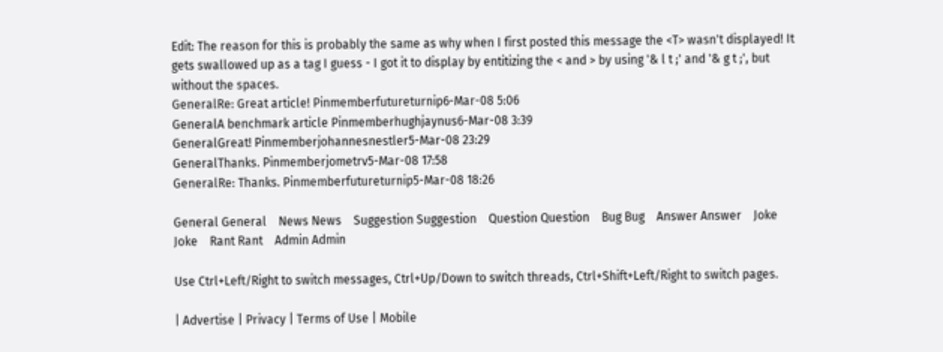Edit: The reason for this is probably the same as why when I first posted this message the <T> wasn't displayed! It gets swallowed up as a tag I guess - I got it to display by entitizing the < and > by using '& l t ;' and '& g t ;', but without the spaces.
GeneralRe: Great article! Pinmemberfutureturnip6-Mar-08 5:06
GeneralA benchmark article Pinmemberhughjaynus6-Mar-08 3:39
GeneralGreat! Pinmemberjohannesnestler5-Mar-08 23:29
GeneralThanks. Pinmemberjometrv5-Mar-08 17:58
GeneralRe: Thanks. Pinmemberfutureturnip5-Mar-08 18:26

General General    News News    Suggestion Suggestion    Question Question    Bug Bug    Answer Answer    Joke Joke    Rant Rant    Admin Admin

Use Ctrl+Left/Right to switch messages, Ctrl+Up/Down to switch threads, Ctrl+Shift+Left/Right to switch pages.

| Advertise | Privacy | Terms of Use | Mobile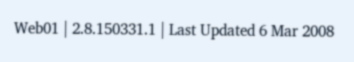Web01 | 2.8.150331.1 | Last Updated 6 Mar 2008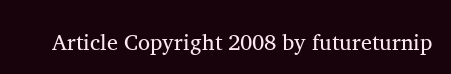Article Copyright 2008 by futureturnip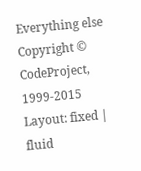Everything else Copyright © CodeProject, 1999-2015
Layout: fixed | fluid